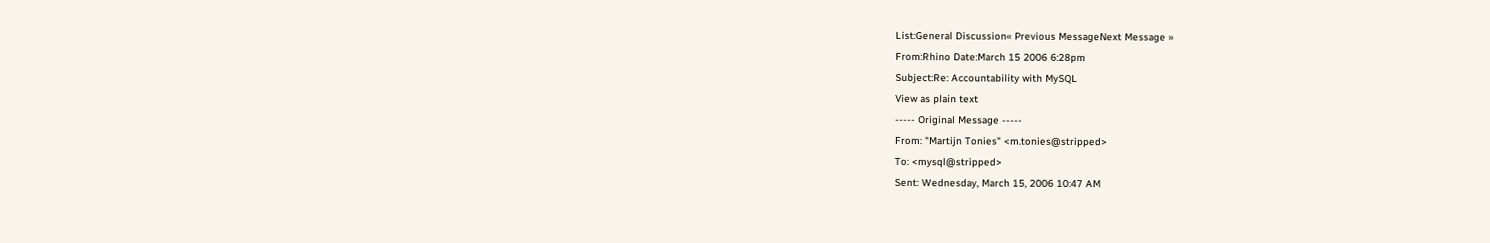List:General Discussion« Previous MessageNext Message »
From:Rhino Date:March 15 2006 6:28pm
Subject:Re: Accountability with MySQL
View as plain text
----- Original Message -----
From: "Martijn Tonies" <m.tonies@stripped>
To: <mysql@stripped>
Sent: Wednesday, March 15, 2006 10:47 AM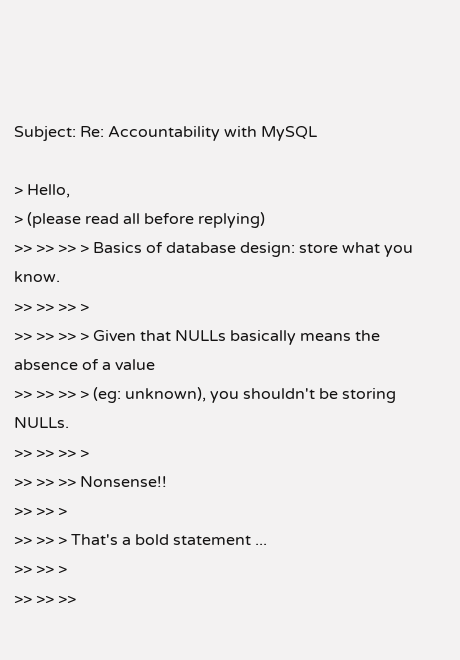Subject: Re: Accountability with MySQL

> Hello,
> (please read all before replying)
>> >> >> > Basics of database design: store what you know.
>> >> >> >
>> >> >> > Given that NULLs basically means the absence of a value
>> >> >> > (eg: unknown), you shouldn't be storing NULLs.
>> >> >> >
>> >> >> Nonsense!!
>> >> >
>> >> > That's a bold statement ...
>> >> >
>> >> >>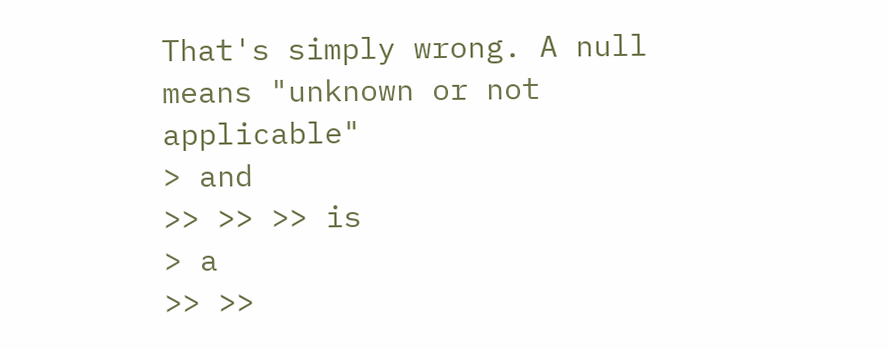That's simply wrong. A null means "unknown or not applicable"
> and
>> >> >> is
> a
>> >>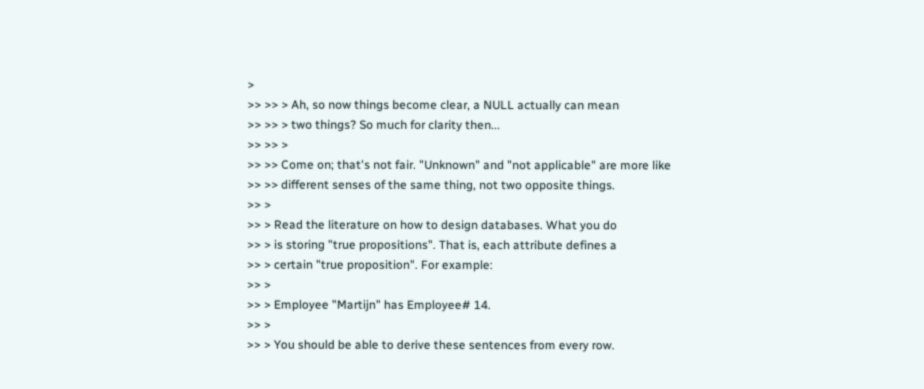>
>> >> > Ah, so now things become clear, a NULL actually can mean
>> >> > two things? So much for clarity then...
>> >> >
>> >> Come on; that's not fair. "Unknown" and "not applicable" are more like
>> >> different senses of the same thing, not two opposite things.
>> >
>> > Read the literature on how to design databases. What you do
>> > is storing "true propositions". That is, each attribute defines a
>> > certain "true proposition". For example:
>> >
>> > Employee "Martijn" has Employee# 14.
>> >
>> > You should be able to derive these sentences from every row.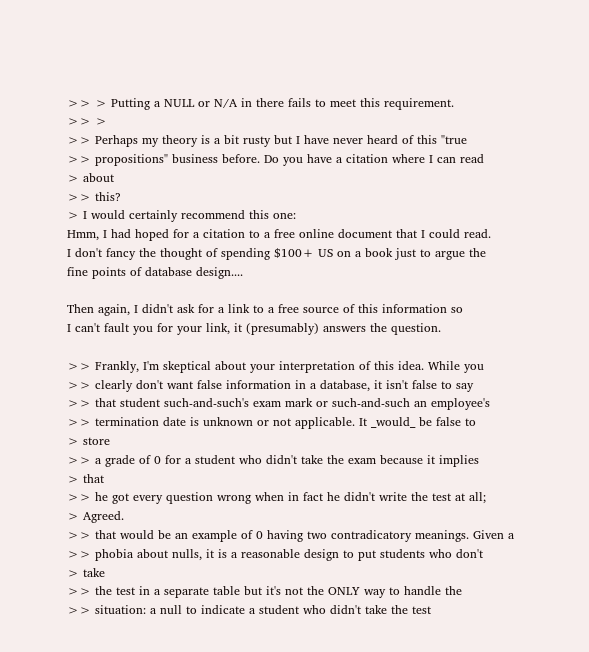>> > Putting a NULL or N/A in there fails to meet this requirement.
>> >
>> Perhaps my theory is a bit rusty but I have never heard of this "true
>> propositions" business before. Do you have a citation where I can read
> about
>> this?
> I would certainly recommend this one:
Hmm, I had hoped for a citation to a free online document that I could read.
I don't fancy the thought of spending $100+ US on a book just to argue the
fine points of database design....

Then again, I didn't ask for a link to a free source of this information so
I can't fault you for your link, it (presumably) answers the question.

>> Frankly, I'm skeptical about your interpretation of this idea. While you
>> clearly don't want false information in a database, it isn't false to say
>> that student such-and-such's exam mark or such-and-such an employee's
>> termination date is unknown or not applicable. It _would_ be false to
> store
>> a grade of 0 for a student who didn't take the exam because it implies
> that
>> he got every question wrong when in fact he didn't write the test at all;
> Agreed.
>> that would be an example of 0 having two contradicatory meanings. Given a
>> phobia about nulls, it is a reasonable design to put students who don't
> take
>> the test in a separate table but it's not the ONLY way to handle the
>> situation: a null to indicate a student who didn't take the test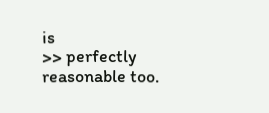is
>> perfectly reasonable too.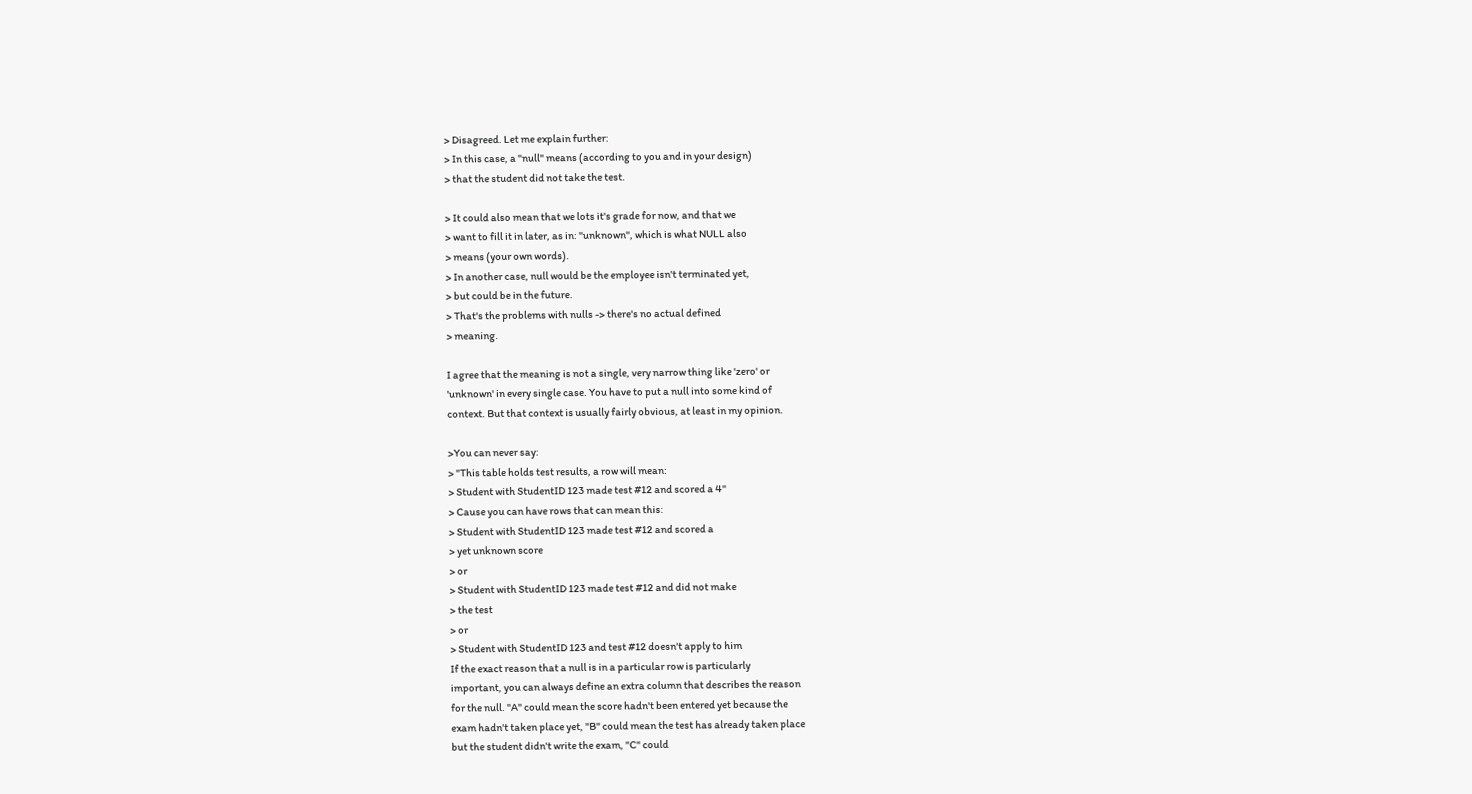> Disagreed. Let me explain further:
> In this case, a "null" means (according to you and in your design)
> that the student did not take the test.

> It could also mean that we lots it's grade for now, and that we
> want to fill it in later, as in: "unknown", which is what NULL also
> means (your own words).
> In another case, null would be the employee isn't terminated yet,
> but could be in the future.
> That's the problems with nulls -> there's no actual defined
> meaning.

I agree that the meaning is not a single, very narrow thing like 'zero' or
'unknown' in every single case. You have to put a null into some kind of
context. But that context is usually fairly obvious, at least in my opinion.

>You can never say:
> "This table holds test results, a row will mean:
> Student with StudentID 123 made test #12 and scored a 4"
> Cause you can have rows that can mean this:
> Student with StudentID 123 made test #12 and scored a
> yet unknown score
> or
> Student with StudentID 123 made test #12 and did not make
> the test
> or
> Student with StudentID 123 and test #12 doesn't apply to him
If the exact reason that a null is in a particular row is particularly
important, you can always define an extra column that describes the reason
for the null. "A" could mean the score hadn't been entered yet because the
exam hadn't taken place yet, "B" could mean the test has already taken place
but the student didn't write the exam, "C" could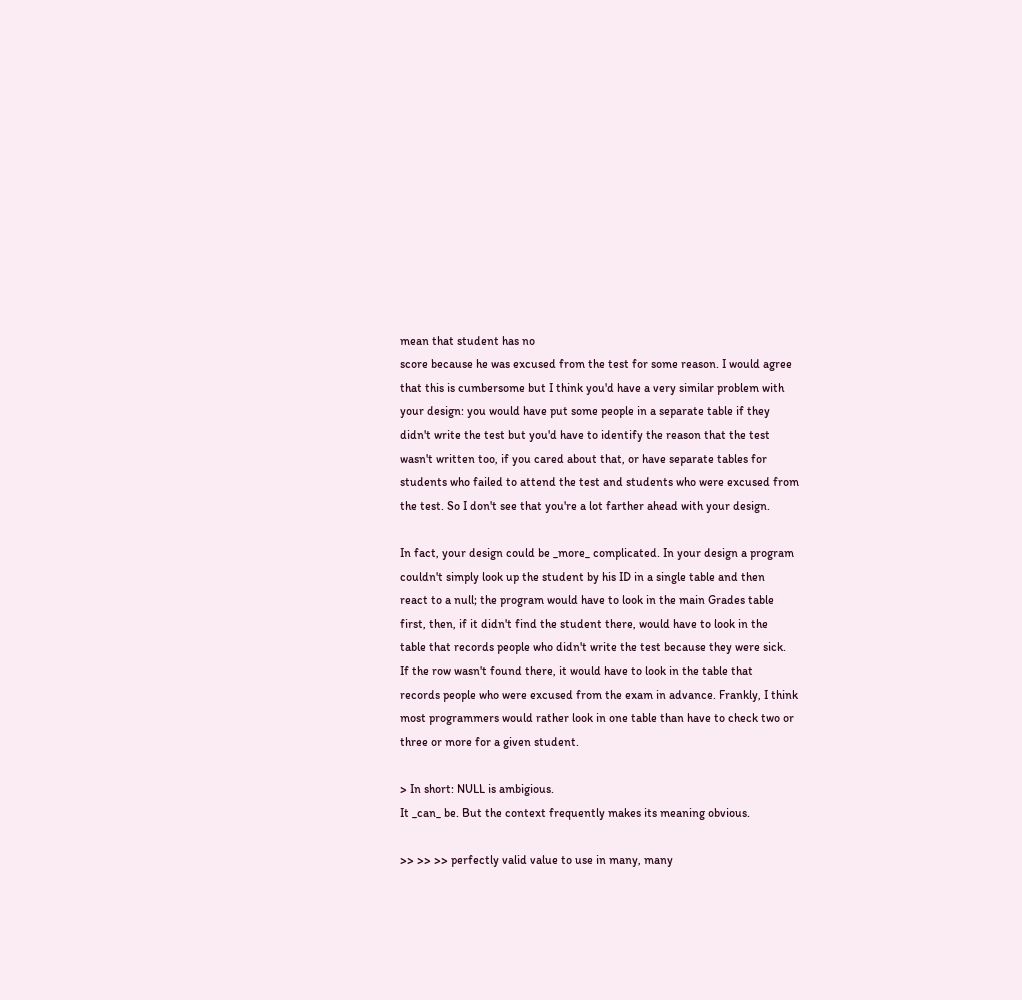mean that student has no
score because he was excused from the test for some reason. I would agree
that this is cumbersome but I think you'd have a very similar problem with
your design: you would have put some people in a separate table if they
didn't write the test but you'd have to identify the reason that the test
wasn't written too, if you cared about that, or have separate tables for
students who failed to attend the test and students who were excused from
the test. So I don't see that you're a lot farther ahead with your design.

In fact, your design could be _more_ complicated. In your design a program
couldn't simply look up the student by his ID in a single table and then
react to a null; the program would have to look in the main Grades table
first, then, if it didn't find the student there, would have to look in the
table that records people who didn't write the test because they were sick.
If the row wasn't found there, it would have to look in the table that
records people who were excused from the exam in advance. Frankly, I think
most programmers would rather look in one table than have to check two or
three or more for a given student.

> In short: NULL is ambigious.
It _can_ be. But the context frequently makes its meaning obvious.

>> >> >> perfectly valid value to use in many, many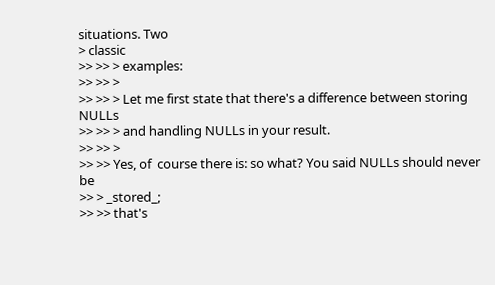situations. Two
> classic
>> >> > examples:
>> >> >
>> >> > Let me first state that there's a difference between storing NULLs
>> >> > and handling NULLs in your result.
>> >> >
>> >> Yes, of  course there is: so what? You said NULLs should never be
>> > _stored_;
>> >> that's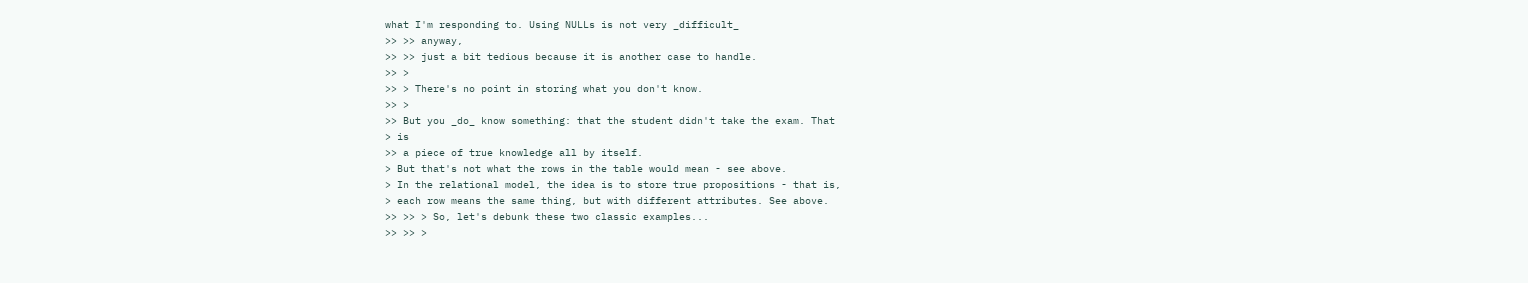what I'm responding to. Using NULLs is not very _difficult_
>> >> anyway,
>> >> just a bit tedious because it is another case to handle.
>> >
>> > There's no point in storing what you don't know.
>> >
>> But you _do_ know something: that the student didn't take the exam. That
> is
>> a piece of true knowledge all by itself.
> But that's not what the rows in the table would mean - see above.
> In the relational model, the idea is to store true propositions - that is,
> each row means the same thing, but with different attributes. See above.
>> >> > So, let's debunk these two classic examples...
>> >> >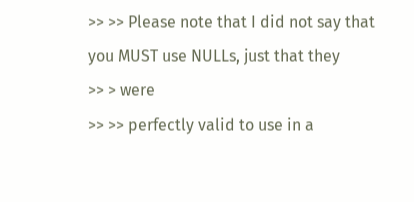>> >> Please note that I did not say that you MUST use NULLs, just that they
>> > were
>> >> perfectly valid to use in a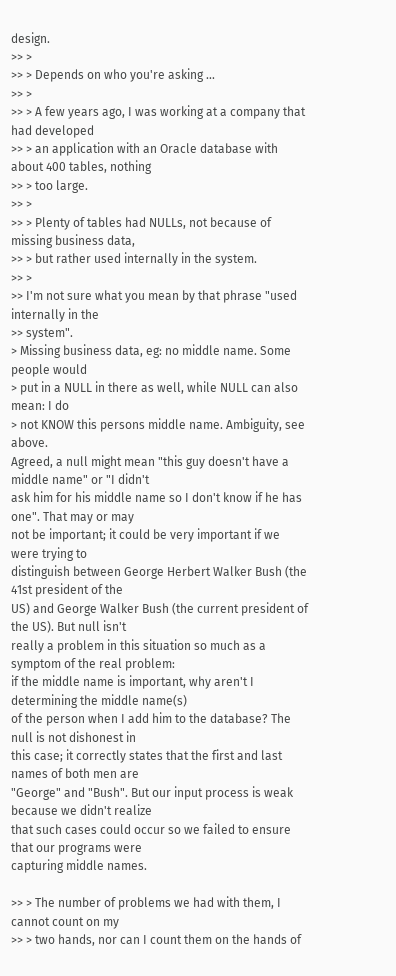design.
>> >
>> > Depends on who you're asking ...
>> >
>> > A few years ago, I was working at a company that had developed
>> > an application with an Oracle database with about 400 tables, nothing
>> > too large.
>> >
>> > Plenty of tables had NULLs, not because of missing business data,
>> > but rather used internally in the system.
>> >
>> I'm not sure what you mean by that phrase "used internally in the
>> system".
> Missing business data, eg: no middle name. Some people would
> put in a NULL in there as well, while NULL can also mean: I do
> not KNOW this persons middle name. Ambiguity, see above.
Agreed, a null might mean "this guy doesn't have a middle name" or "I didn't
ask him for his middle name so I don't know if he has one". That may or may
not be important; it could be very important if we were trying to
distinguish between George Herbert Walker Bush (the 41st president of the
US) and George Walker Bush (the current president of the US). But null isn't
really a problem in this situation so much as a symptom of the real problem:
if the middle name is important, why aren't I determining the middle name(s)
of the person when I add him to the database? The null is not dishonest in
this case; it correctly states that the first and last names of both men are
"George" and "Bush". But our input process is weak because we didn't realize
that such cases could occur so we failed to ensure that our programs were
capturing middle names.

>> > The number of problems we had with them, I cannot count on my
>> > two hands, nor can I count them on the hands of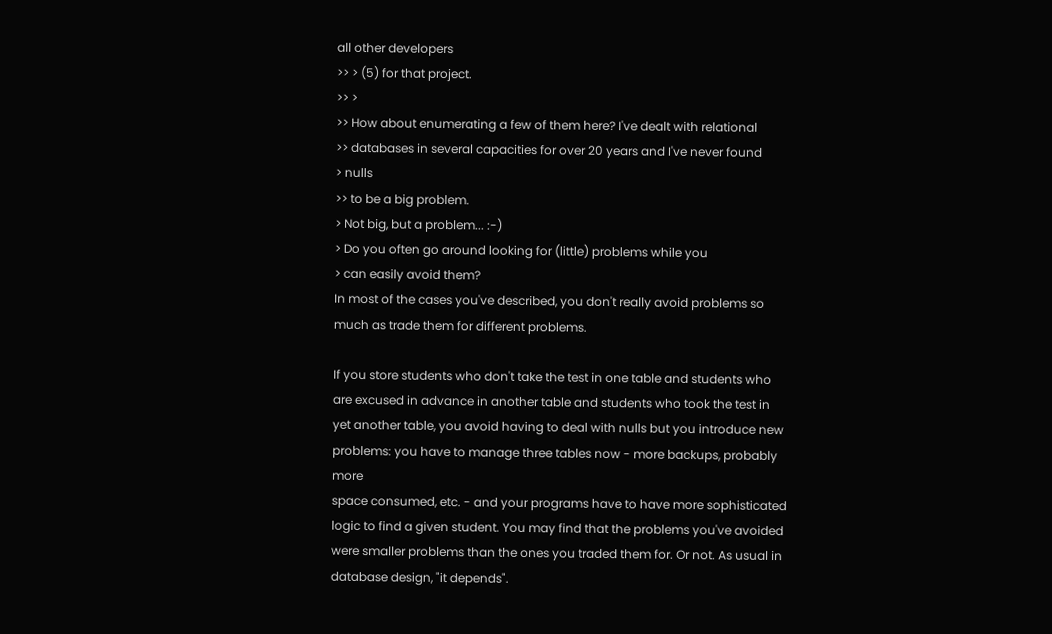all other developers
>> > (5) for that project.
>> >
>> How about enumerating a few of them here? I've dealt with relational
>> databases in several capacities for over 20 years and I've never found
> nulls
>> to be a big problem.
> Not big, but a problem... :-)
> Do you often go around looking for (little) problems while you
> can easily avoid them?
In most of the cases you've described, you don't really avoid problems so
much as trade them for different problems.

If you store students who don't take the test in one table and students who
are excused in advance in another table and students who took the test in
yet another table, you avoid having to deal with nulls but you introduce new
problems: you have to manage three tables now - more backups, probably more
space consumed, etc. - and your programs have to have more sophisticated
logic to find a given student. You may find that the problems you've avoided
were smaller problems than the ones you traded them for. Or not. As usual in
database design, "it depends".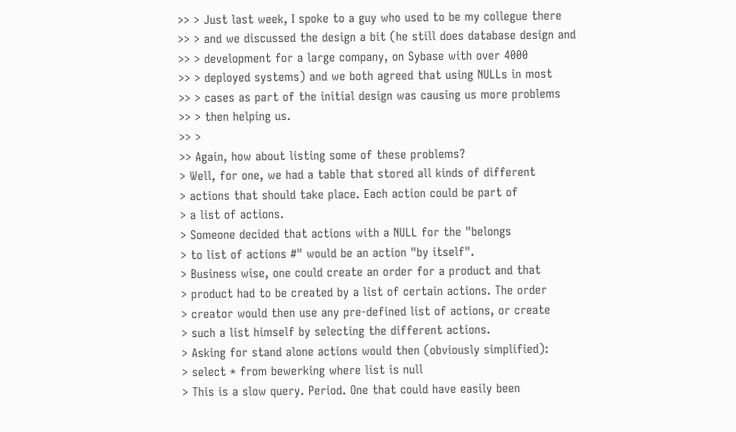>> > Just last week, I spoke to a guy who used to be my collegue there
>> > and we discussed the design a bit (he still does database design and
>> > development for a large company, on Sybase with over 4000
>> > deployed systems) and we both agreed that using NULLs in most
>> > cases as part of the initial design was causing us more problems
>> > then helping us.
>> >
>> Again, how about listing some of these problems?
> Well, for one, we had a table that stored all kinds of different
> actions that should take place. Each action could be part of
> a list of actions.
> Someone decided that actions with a NULL for the "belongs
> to list of actions #" would be an action "by itself".
> Business wise, one could create an order for a product and that
> product had to be created by a list of certain actions. The order
> creator would then use any pre-defined list of actions, or create
> such a list himself by selecting the different actions.
> Asking for stand alone actions would then (obviously simplified):
> select * from bewerking where list is null
> This is a slow query. Period. One that could have easily been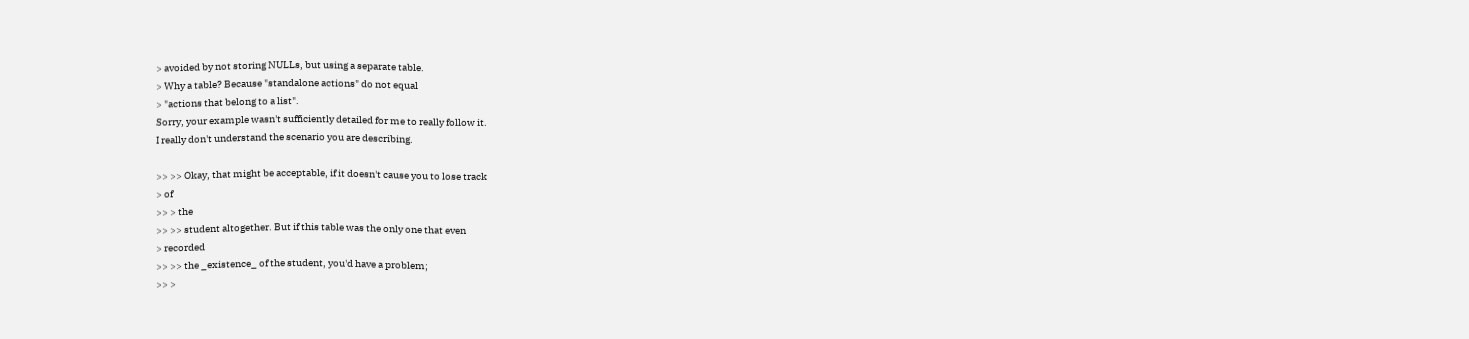> avoided by not storing NULLs, but using a separate table.
> Why a table? Because "standalone actions" do not equal
> "actions that belong to a list".
Sorry, your example wasn't sufficiently detailed for me to really follow it.
I really don't understand the scenario you are describing.

>> >> Okay, that might be acceptable, if it doesn't cause you to lose track
> of
>> > the
>> >> student altogether. But if this table was the only one that even
> recorded
>> >> the _existence_ of the student, you'd have a problem;
>> >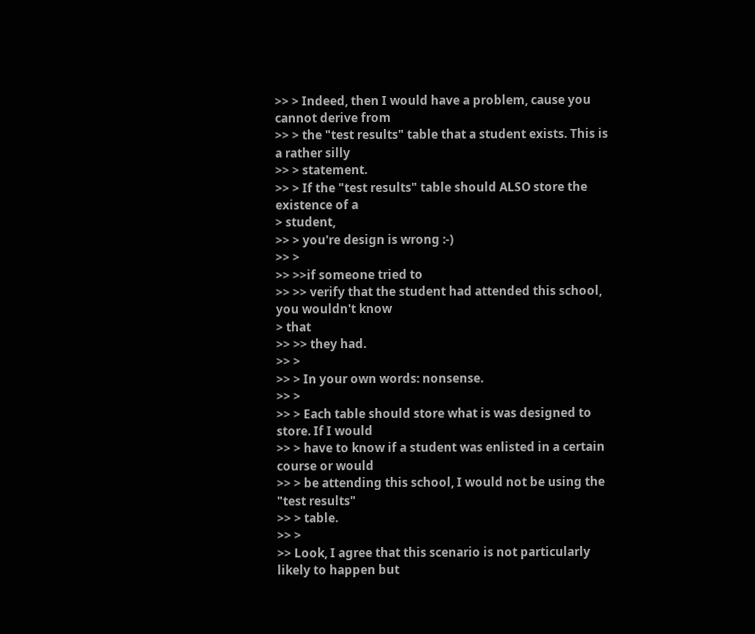>> > Indeed, then I would have a problem, cause you cannot derive from
>> > the "test results" table that a student exists. This is a rather silly
>> > statement.
>> > If the "test results" table should ALSO store the existence of a
> student,
>> > you're design is wrong :-)
>> >
>> >>if someone tried to
>> >> verify that the student had attended this school, you wouldn't know
> that
>> >> they had.
>> >
>> > In your own words: nonsense.
>> >
>> > Each table should store what is was designed to store. If I would
>> > have to know if a student was enlisted in a certain course or would
>> > be attending this school, I would not be using the "test results"
>> > table.
>> >
>> Look, I agree that this scenario is not particularly likely to happen but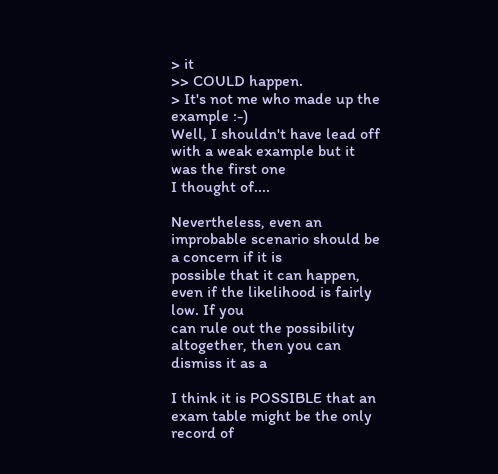> it
>> COULD happen.
> It's not me who made up the example :-)
Well, I shouldn't have lead off with a weak example but it was the first one
I thought of....

Nevertheless, even an improbable scenario should be a concern if it is
possible that it can happen, even if the likelihood is fairly low. If you
can rule out the possibility altogether, then you can dismiss it as a

I think it is POSSIBLE that an exam table might be the only record of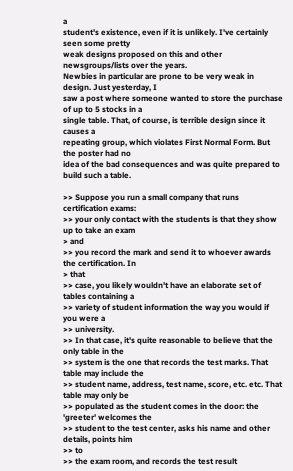a
student's existence, even if it is unlikely. I've certainly seen some pretty
weak designs proposed on this and other newsgroups/lists over the years.
Newbies in particular are prone to be very weak in design. Just yesterday, I
saw a post where someone wanted to store the purchase of up to 5 stocks in a
single table. That, of course, is terrible design since it causes a
repeating group, which violates First Normal Form. But the poster had no
idea of the bad consequences and was quite prepared to build such a table.

>> Suppose you run a small company that runs certification exams:
>> your only contact with the students is that they show up to take an exam
> and
>> you record the mark and send it to whoever awards the certification. In
> that
>> case, you likely wouldn't have an elaborate set of tables containing a
>> variety of student information the way you would if you were a
>> university.
>> In that case, it's quite reasonable to believe that the only table in the
>> system is the one that records the test marks. That table may include the
>> student name, address, test name, score, etc. etc. That table may only be
>> populated as the student comes in the door: the 'greeter' welcomes the
>> student to the test center, asks his name and other details, points him
>> to
>> the exam room, and records the test result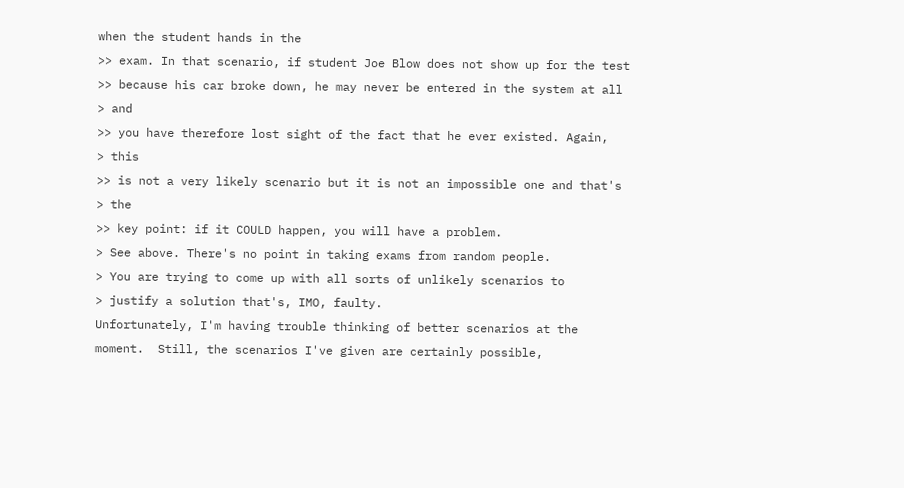when the student hands in the
>> exam. In that scenario, if student Joe Blow does not show up for the test
>> because his car broke down, he may never be entered in the system at all
> and
>> you have therefore lost sight of the fact that he ever existed. Again,
> this
>> is not a very likely scenario but it is not an impossible one and that's
> the
>> key point: if it COULD happen, you will have a problem.
> See above. There's no point in taking exams from random people.
> You are trying to come up with all sorts of unlikely scenarios to
> justify a solution that's, IMO, faulty.
Unfortunately, I'm having trouble thinking of better scenarios at the
moment.  Still, the scenarios I've given are certainly possible,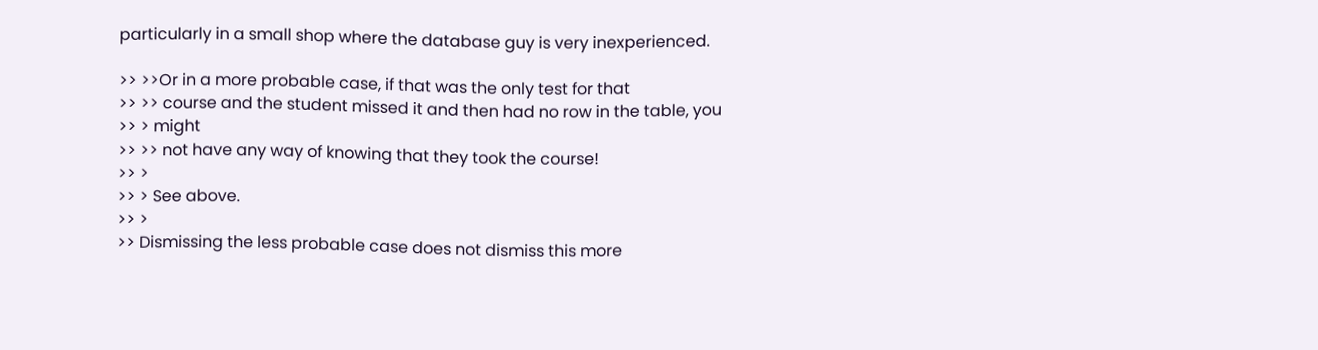particularly in a small shop where the database guy is very inexperienced.

>> >>Or in a more probable case, if that was the only test for that
>> >> course and the student missed it and then had no row in the table, you
>> > might
>> >> not have any way of knowing that they took the course!
>> >
>> > See above.
>> >
>> Dismissing the less probable case does not dismiss this more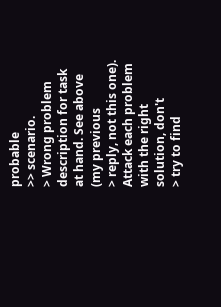probable
>> scenario.
> Wrong problem description for task at hand. See above (my previous
> reply, not this one). Attack each problem with the right solution, don't
> try to find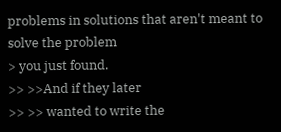problems in solutions that aren't meant to solve the problem
> you just found.
>> >>And if they later
>> >> wanted to write the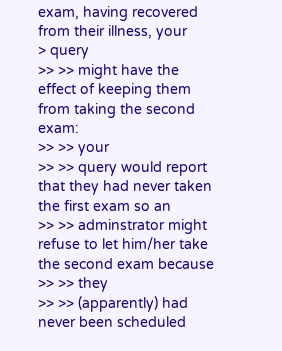exam, having recovered from their illness, your
> query
>> >> might have the effect of keeping them from taking the second exam:
>> >> your
>> >> query would report that they had never taken the first exam so an
>> >> adminstrator might refuse to let him/her take the second exam because
>> >> they
>> >> (apparently) had never been scheduled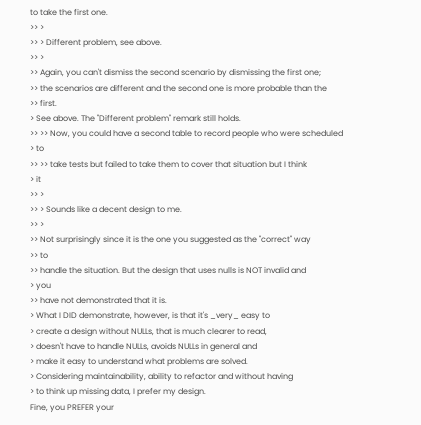to take the first one.
>> >
>> > Different problem, see above.
>> >
>> Again, you can't dismiss the second scenario by dismissing the first one;
>> the scenarios are different and the second one is more probable than the
>> first.
> See above. The "Different problem" remark still holds.
>> >> Now, you could have a second table to record people who were scheduled
> to
>> >> take tests but failed to take them to cover that situation but I think
> it
>> >
>> > Sounds like a decent design to me.
>> >
>> Not surprisingly since it is the one you suggested as the "correct" way
>> to
>> handle the situation. But the design that uses nulls is NOT invalid and
> you
>> have not demonstrated that it is.
> What I DID demonstrate, however, is that it's _very_ easy to
> create a design without NULLs, that is much clearer to read,
> doesn't have to handle NULLs, avoids NULLs in general and
> make it easy to understand what problems are solved.
> Considering maintainability, ability to refactor and without having
> to think up missing data, I prefer my design.
Fine, you PREFER your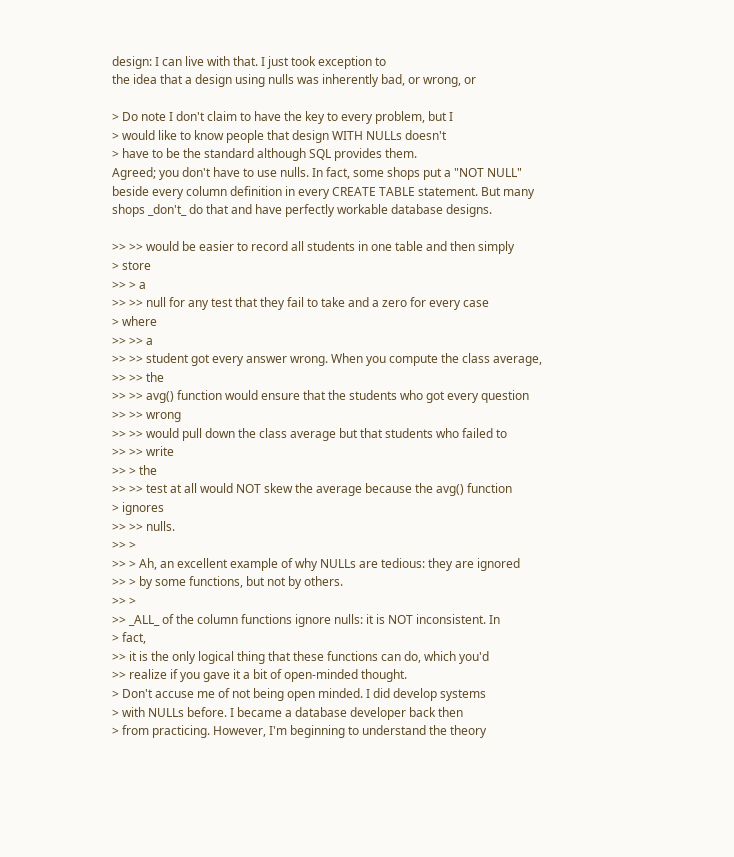design: I can live with that. I just took exception to
the idea that a design using nulls was inherently bad, or wrong, or

> Do note I don't claim to have the key to every problem, but I
> would like to know people that design WITH NULLs doesn't
> have to be the standard although SQL provides them.
Agreed; you don't have to use nulls. In fact, some shops put a "NOT NULL"
beside every column definition in every CREATE TABLE statement. But many
shops _don't_ do that and have perfectly workable database designs.

>> >> would be easier to record all students in one table and then simply
> store
>> > a
>> >> null for any test that they fail to take and a zero for every case
> where
>> >> a
>> >> student got every answer wrong. When you compute the class average,
>> >> the
>> >> avg() function would ensure that the students who got every question
>> >> wrong
>> >> would pull down the class average but that students who failed to
>> >> write
>> > the
>> >> test at all would NOT skew the average because the avg() function
> ignores
>> >> nulls.
>> >
>> > Ah, an excellent example of why NULLs are tedious: they are ignored
>> > by some functions, but not by others.
>> >
>> _ALL_ of the column functions ignore nulls: it is NOT inconsistent. In
> fact,
>> it is the only logical thing that these functions can do, which you'd
>> realize if you gave it a bit of open-minded thought.
> Don't accuse me of not being open minded. I did develop systems
> with NULLs before. I became a database developer back then
> from practicing. However, I'm beginning to understand the theory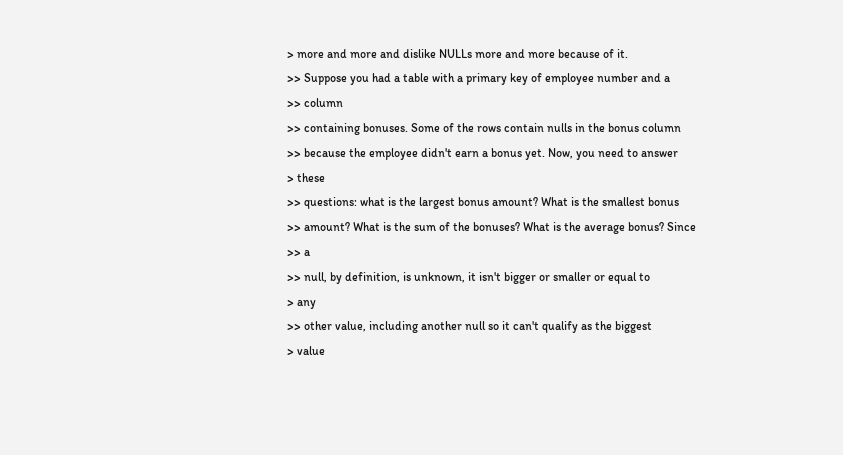> more and more and dislike NULLs more and more because of it.
>> Suppose you had a table with a primary key of employee number and a
>> column
>> containing bonuses. Some of the rows contain nulls in the bonus column
>> because the employee didn't earn a bonus yet. Now, you need to answer
> these
>> questions: what is the largest bonus amount? What is the smallest bonus
>> amount? What is the sum of the bonuses? What is the average bonus? Since
>> a
>> null, by definition, is unknown, it isn't bigger or smaller or equal to
> any
>> other value, including another null so it can't qualify as the biggest
> value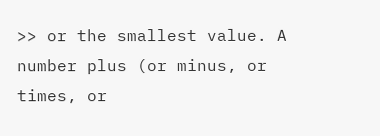>> or the smallest value. A number plus (or minus, or times, or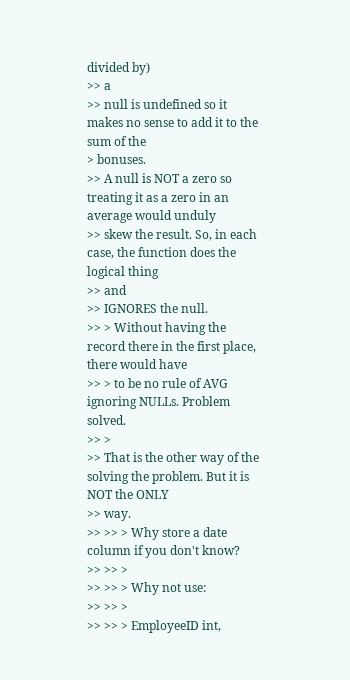divided by)
>> a
>> null is undefined so it makes no sense to add it to the sum of the
> bonuses.
>> A null is NOT a zero so treating it as a zero in an average would unduly
>> skew the result. So, in each case, the function does the logical thing
>> and
>> IGNORES the null.
>> > Without having the record there in the first place, there would have
>> > to be no rule of AVG ignoring NULLs. Problem solved.
>> >
>> That is the other way of the solving the problem. But it is NOT the ONLY
>> way.
>> >> > Why store a date column if you don't know?
>> >> >
>> >> > Why not use:
>> >> >
>> >> > EmployeeID int,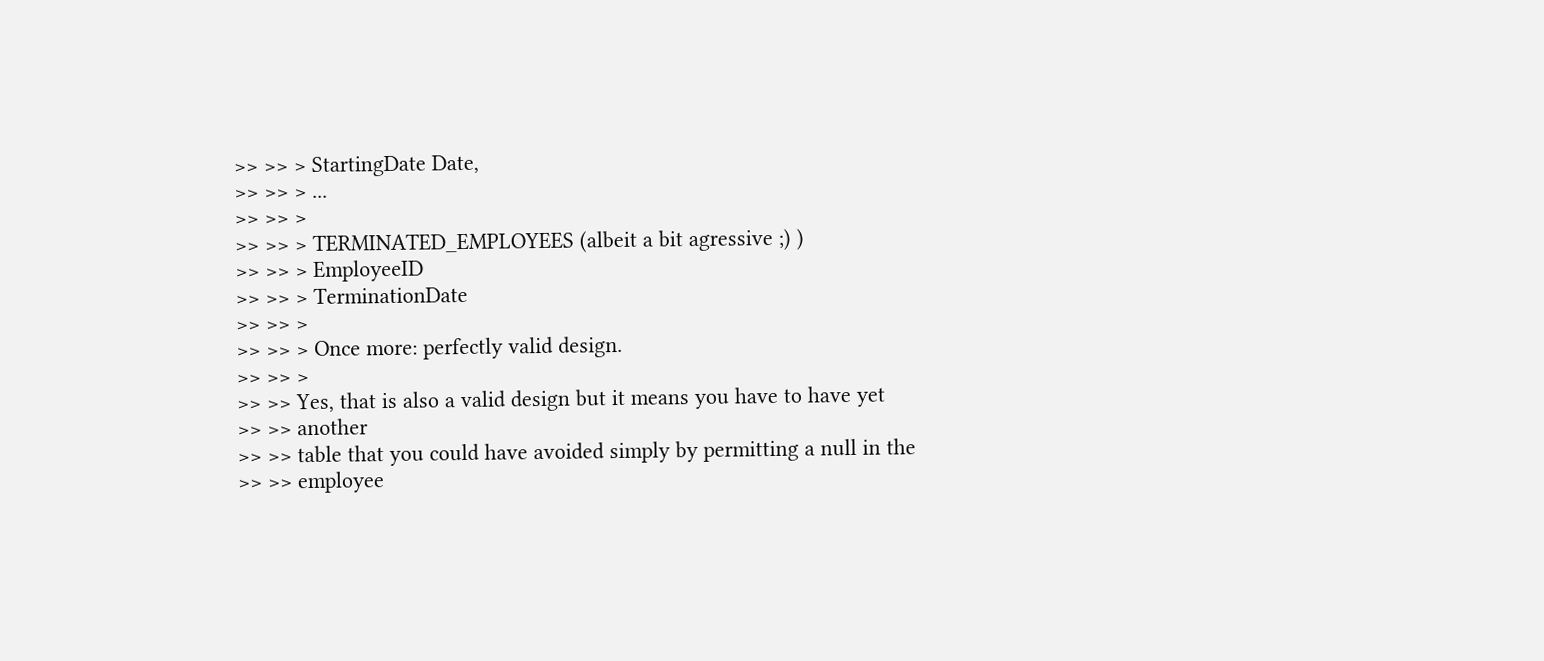>> >> > StartingDate Date,
>> >> > ...
>> >> >
>> >> > TERMINATED_EMPLOYEES (albeit a bit agressive ;) )
>> >> > EmployeeID
>> >> > TerminationDate
>> >> >
>> >> > Once more: perfectly valid design.
>> >> >
>> >> Yes, that is also a valid design but it means you have to have yet
>> >> another
>> >> table that you could have avoided simply by permitting a null in the
>> >> employee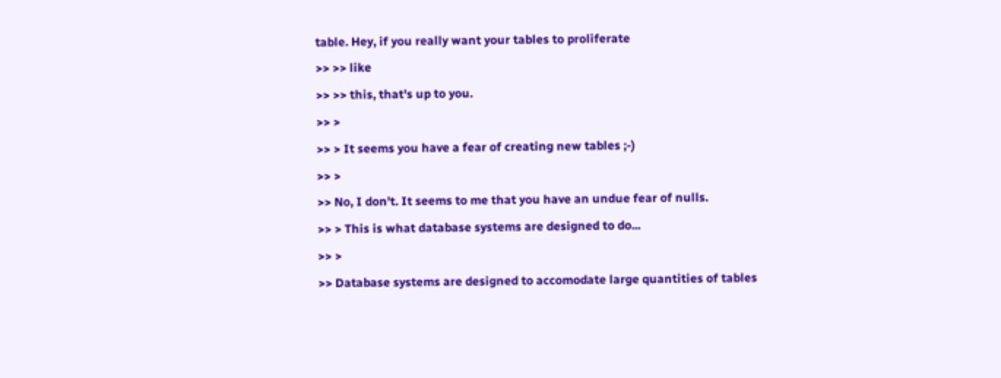table. Hey, if you really want your tables to proliferate
>> >> like
>> >> this, that's up to you.
>> >
>> > It seems you have a fear of creating new tables ;-)
>> >
>> No, I don't. It seems to me that you have an undue fear of nulls.
>> > This is what database systems are designed to do...
>> >
>> Database systems are designed to accomodate large quantities of tables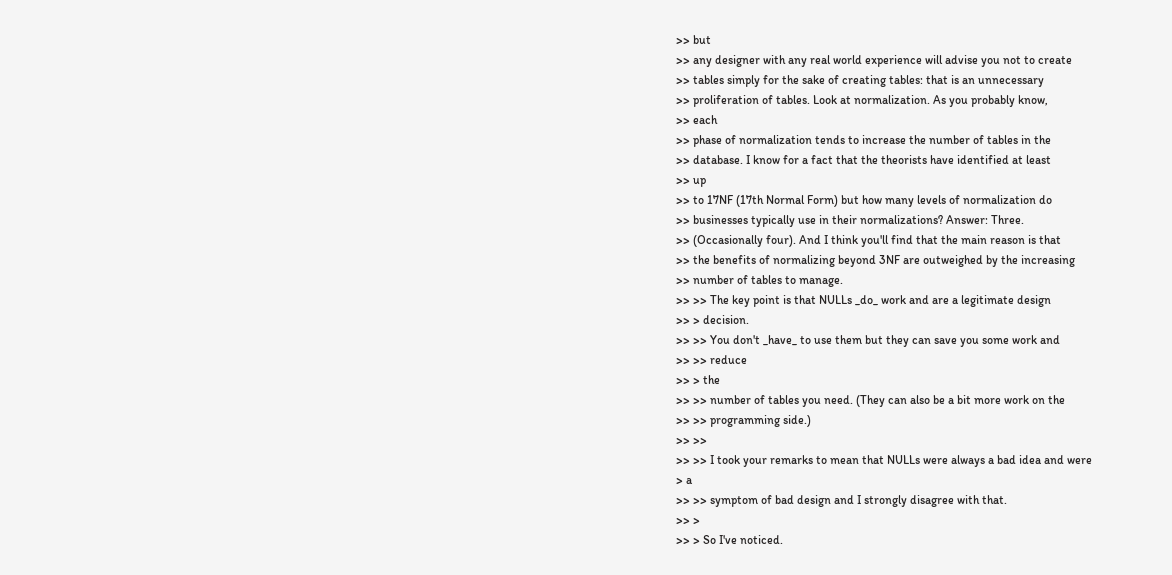>> but
>> any designer with any real world experience will advise you not to create
>> tables simply for the sake of creating tables: that is an unnecessary
>> proliferation of tables. Look at normalization. As you probably know,
>> each
>> phase of normalization tends to increase the number of tables in the
>> database. I know for a fact that the theorists have identified at least
>> up
>> to 17NF (17th Normal Form) but how many levels of normalization do
>> businesses typically use in their normalizations? Answer: Three.
>> (Occasionally four). And I think you'll find that the main reason is that
>> the benefits of normalizing beyond 3NF are outweighed by the increasing
>> number of tables to manage.
>> >> The key point is that NULLs _do_ work and are a legitimate design
>> > decision.
>> >> You don't _have_ to use them but they can save you some work and
>> >> reduce
>> > the
>> >> number of tables you need. (They can also be a bit more work on the
>> >> programming side.)
>> >>
>> >> I took your remarks to mean that NULLs were always a bad idea and were
> a
>> >> symptom of bad design and I strongly disagree with that.
>> >
>> > So I've noticed.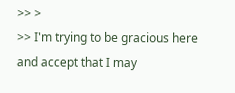>> >
>> I'm trying to be gracious here and accept that I may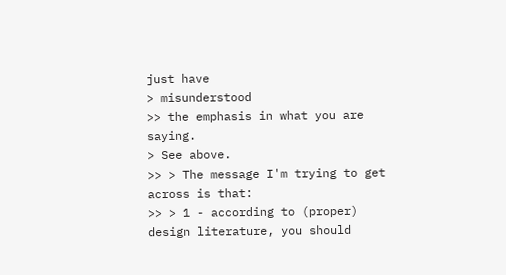just have
> misunderstood
>> the emphasis in what you are saying.
> See above.
>> > The message I'm trying to get across is that:
>> > 1 - according to (proper) design literature, you should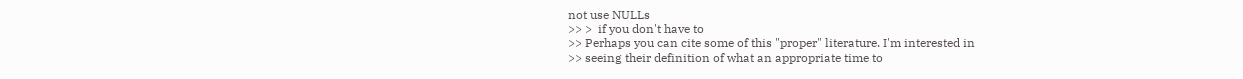not use NULLs
>> >  if you don't have to
>> Perhaps you can cite some of this "proper" literature. I'm interested in
>> seeing their definition of what an appropriate time to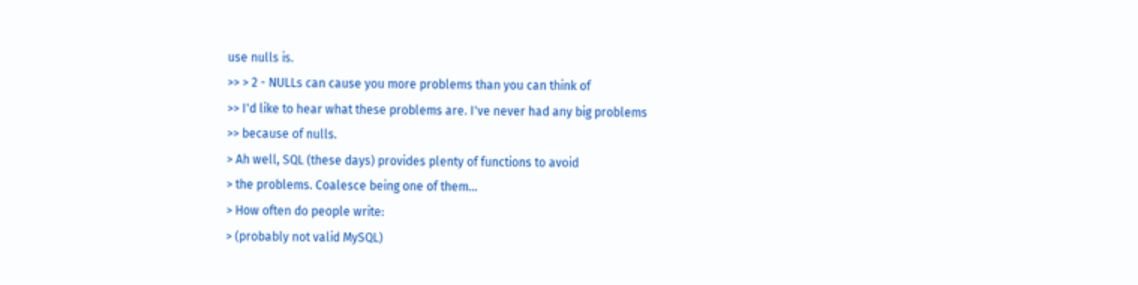use nulls is.
>> > 2 - NULLs can cause you more problems than you can think of
>> I'd like to hear what these problems are. I've never had any big problems
>> because of nulls.
> Ah well, SQL (these days) provides plenty of functions to avoid
> the problems. Coalesce being one of them...
> How often do people write:
> (probably not valid MySQL)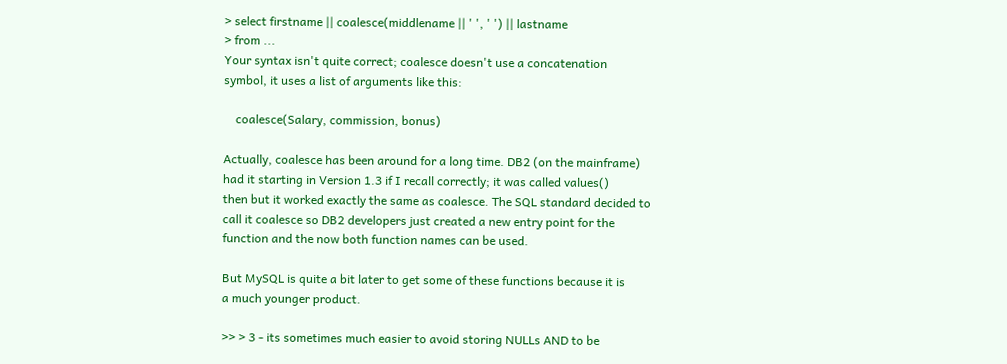> select firstname || coalesce(middlename || ' ', ' ') || lastname
> from ...
Your syntax isn't quite correct; coalesce doesn't use a concatenation
symbol, it uses a list of arguments like this:

    coalesce(Salary, commission, bonus)

Actually, coalesce has been around for a long time. DB2 (on the mainframe)
had it starting in Version 1.3 if I recall correctly; it was called values()
then but it worked exactly the same as coalesce. The SQL standard decided to
call it coalesce so DB2 developers just created a new entry point for the
function and the now both function names can be used.

But MySQL is quite a bit later to get some of these functions because it is
a much younger product.

>> > 3 - its sometimes much easier to avoid storing NULLs AND to be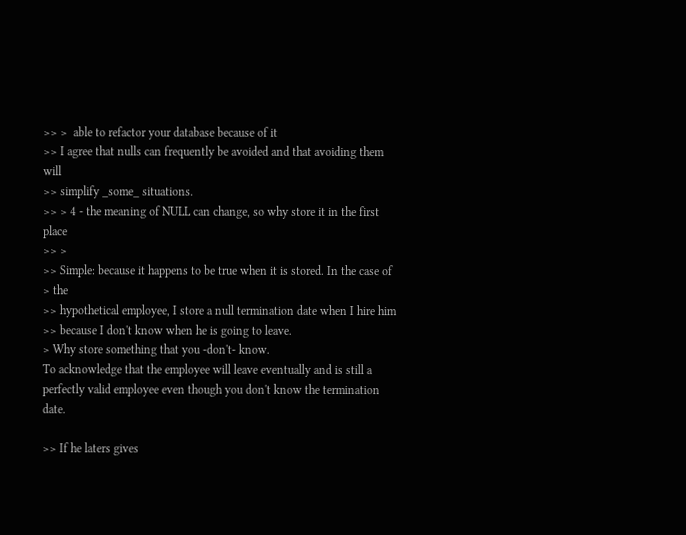>> >  able to refactor your database because of it
>> I agree that nulls can frequently be avoided and that avoiding them will
>> simplify _some_ situations.
>> > 4 - the meaning of NULL can change, so why store it in the first place
>> >
>> Simple: because it happens to be true when it is stored. In the case of
> the
>> hypothetical employee, I store a null termination date when I hire him
>> because I don't know when he is going to leave.
> Why store something that you -don't- know.
To acknowledge that the employee will leave eventually and is still a
perfectly valid employee even though you don't know the termination date.

>> If he laters gives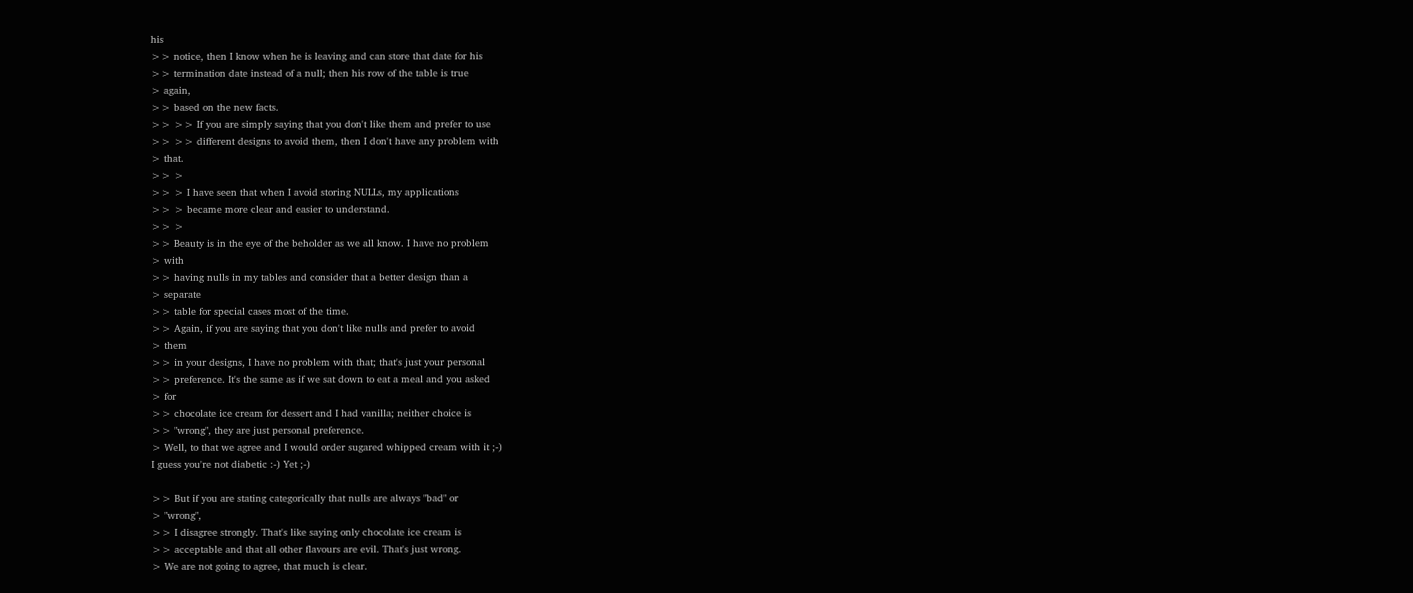his
>> notice, then I know when he is leaving and can store that date for his
>> termination date instead of a null; then his row of the table is true
> again,
>> based on the new facts.
>> >> If you are simply saying that you don't like them and prefer to use
>> >> different designs to avoid them, then I don't have any problem with
> that.
>> >
>> > I have seen that when I avoid storing NULLs, my applications
>> > became more clear and easier to understand.
>> >
>> Beauty is in the eye of the beholder as we all know. I have no problem
> with
>> having nulls in my tables and consider that a better design than a
> separate
>> table for special cases most of the time.
>> Again, if you are saying that you don't like nulls and prefer to avoid
> them
>> in your designs, I have no problem with that; that's just your personal
>> preference. It's the same as if we sat down to eat a meal and you asked
> for
>> chocolate ice cream for dessert and I had vanilla; neither choice is
>> "wrong", they are just personal preference.
> Well, to that we agree and I would order sugared whipped cream with it ;-)
I guess you're not diabetic :-) Yet ;-)

>> But if you are stating categorically that nulls are always "bad" or
> "wrong",
>> I disagree strongly. That's like saying only chocolate ice cream is
>> acceptable and that all other flavours are evil. That's just wrong.
> We are not going to agree, that much is clear.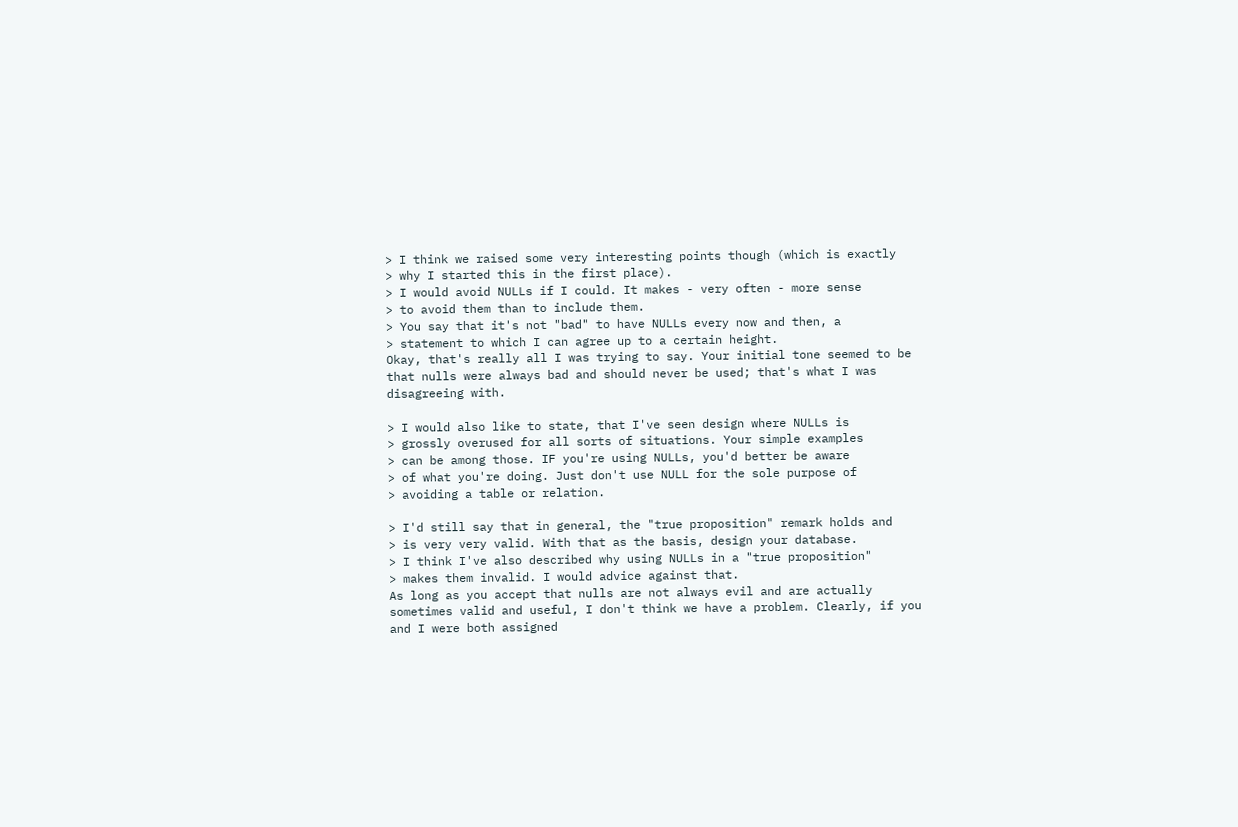> I think we raised some very interesting points though (which is exactly
> why I started this in the first place).
> I would avoid NULLs if I could. It makes - very often - more sense
> to avoid them than to include them.
> You say that it's not "bad" to have NULLs every now and then, a
> statement to which I can agree up to a certain height.
Okay, that's really all I was trying to say. Your initial tone seemed to be
that nulls were always bad and should never be used; that's what I was
disagreeing with.

> I would also like to state, that I've seen design where NULLs is
> grossly overused for all sorts of situations. Your simple examples
> can be among those. IF you're using NULLs, you'd better be aware
> of what you're doing. Just don't use NULL for the sole purpose of
> avoiding a table or relation.

> I'd still say that in general, the "true proposition" remark holds and
> is very very valid. With that as the basis, design your database.
> I think I've also described why using NULLs in a "true proposition"
> makes them invalid. I would advice against that.
As long as you accept that nulls are not always evil and are actually
sometimes valid and useful, I don't think we have a problem. Clearly, if you
and I were both assigned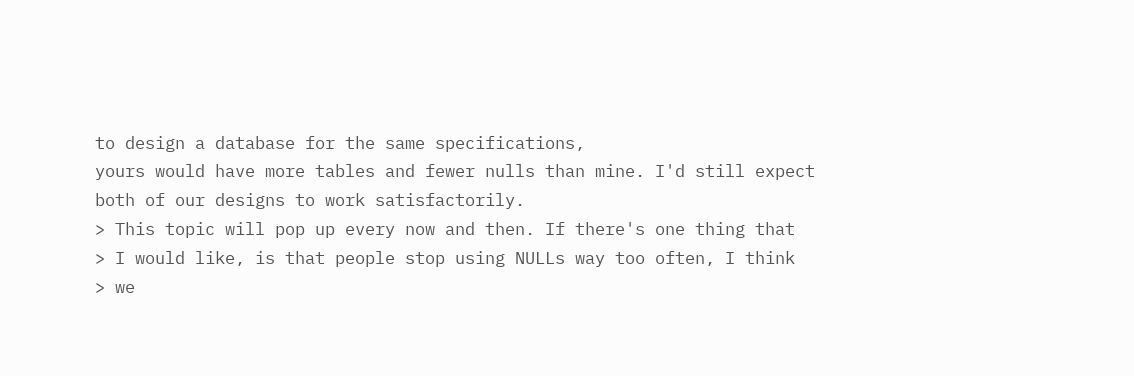to design a database for the same specifications,
yours would have more tables and fewer nulls than mine. I'd still expect
both of our designs to work satisfactorily.
> This topic will pop up every now and then. If there's one thing that
> I would like, is that people stop using NULLs way too often, I think
> we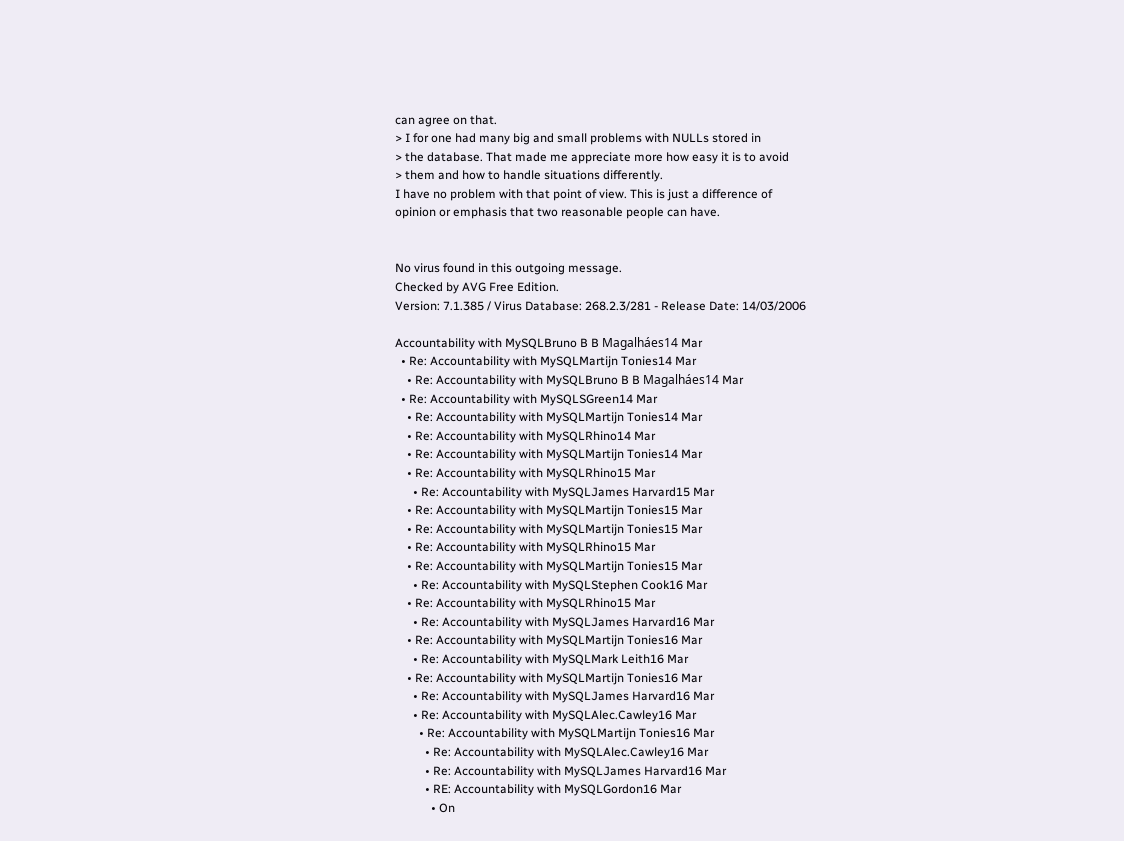can agree on that.
> I for one had many big and small problems with NULLs stored in
> the database. That made me appreciate more how easy it is to avoid
> them and how to handle situations differently.
I have no problem with that point of view. This is just a difference of
opinion or emphasis that two reasonable people can have.


No virus found in this outgoing message.
Checked by AVG Free Edition.
Version: 7.1.385 / Virus Database: 268.2.3/281 - Release Date: 14/03/2006

Accountability with MySQLBruno B B Magalháes14 Mar
  • Re: Accountability with MySQLMartijn Tonies14 Mar
    • Re: Accountability with MySQLBruno B B Magalháes14 Mar
  • Re: Accountability with MySQLSGreen14 Mar
    • Re: Accountability with MySQLMartijn Tonies14 Mar
    • Re: Accountability with MySQLRhino14 Mar
    • Re: Accountability with MySQLMartijn Tonies14 Mar
    • Re: Accountability with MySQLRhino15 Mar
      • Re: Accountability with MySQLJames Harvard15 Mar
    • Re: Accountability with MySQLMartijn Tonies15 Mar
    • Re: Accountability with MySQLMartijn Tonies15 Mar
    • Re: Accountability with MySQLRhino15 Mar
    • Re: Accountability with MySQLMartijn Tonies15 Mar
      • Re: Accountability with MySQLStephen Cook16 Mar
    • Re: Accountability with MySQLRhino15 Mar
      • Re: Accountability with MySQLJames Harvard16 Mar
    • Re: Accountability with MySQLMartijn Tonies16 Mar
      • Re: Accountability with MySQLMark Leith16 Mar
    • Re: Accountability with MySQLMartijn Tonies16 Mar
      • Re: Accountability with MySQLJames Harvard16 Mar
      • Re: Accountability with MySQLAlec.Cawley16 Mar
        • Re: Accountability with MySQLMartijn Tonies16 Mar
          • Re: Accountability with MySQLAlec.Cawley16 Mar
          • Re: Accountability with MySQLJames Harvard16 Mar
          • RE: Accountability with MySQLGordon16 Mar
            • On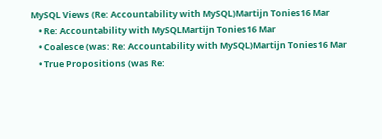MySQL Views (Re: Accountability with MySQL)Martijn Tonies16 Mar
    • Re: Accountability with MySQLMartijn Tonies16 Mar
    • Coalesce (was: Re: Accountability with MySQL)Martijn Tonies16 Mar
    • True Propositions (was Re: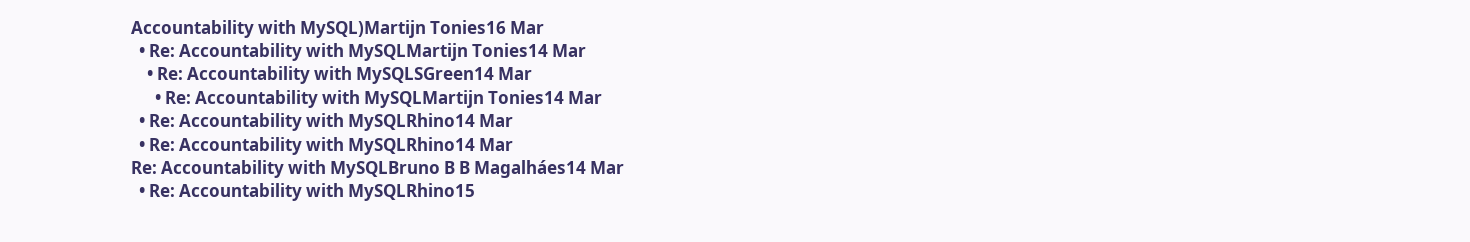Accountability with MySQL)Martijn Tonies16 Mar
  • Re: Accountability with MySQLMartijn Tonies14 Mar
    • Re: Accountability with MySQLSGreen14 Mar
      • Re: Accountability with MySQLMartijn Tonies14 Mar
  • Re: Accountability with MySQLRhino14 Mar
  • Re: Accountability with MySQLRhino14 Mar
Re: Accountability with MySQLBruno B B Magalháes14 Mar
  • Re: Accountability with MySQLRhino15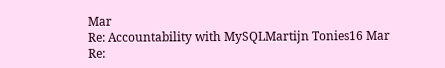Mar
Re: Accountability with MySQLMartijn Tonies16 Mar
Re: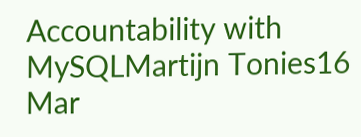Accountability with MySQLMartijn Tonies16 Mar